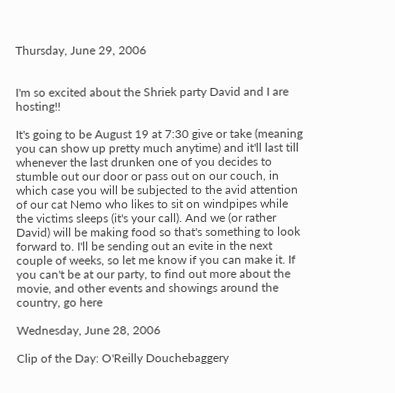Thursday, June 29, 2006


I'm so excited about the Shriek party David and I are hosting!!

It's going to be August 19 at 7:30 give or take (meaning you can show up pretty much anytime) and it'll last till whenever the last drunken one of you decides to stumble out our door or pass out on our couch, in which case you will be subjected to the avid attention of our cat Nemo who likes to sit on windpipes while the victims sleeps (it's your call). And we (or rather David) will be making food so that's something to look forward to. I'll be sending out an evite in the next couple of weeks, so let me know if you can make it. If you can't be at our party, to find out more about the movie, and other events and showings around the country, go here

Wednesday, June 28, 2006

Clip of the Day: O'Reilly Douchebaggery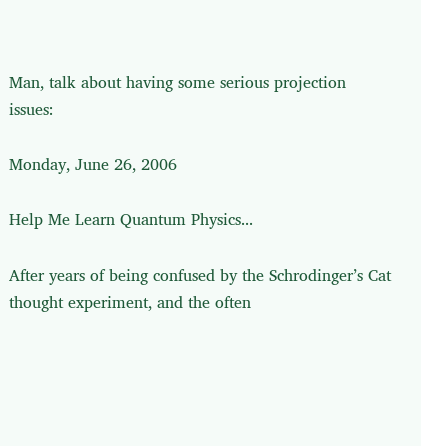Man, talk about having some serious projection issues:

Monday, June 26, 2006

Help Me Learn Quantum Physics...

After years of being confused by the Schrodinger’s Cat thought experiment, and the often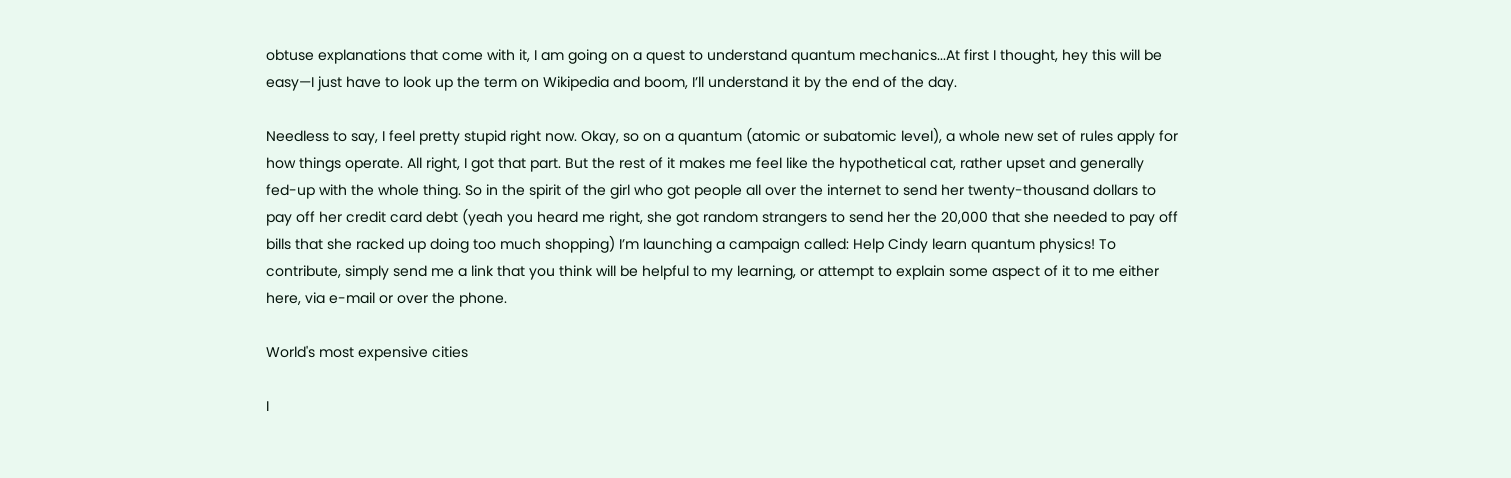obtuse explanations that come with it, I am going on a quest to understand quantum mechanics...At first I thought, hey this will be easy—I just have to look up the term on Wikipedia and boom, I’ll understand it by the end of the day.

Needless to say, I feel pretty stupid right now. Okay, so on a quantum (atomic or subatomic level), a whole new set of rules apply for how things operate. All right, I got that part. But the rest of it makes me feel like the hypothetical cat, rather upset and generally fed-up with the whole thing. So in the spirit of the girl who got people all over the internet to send her twenty-thousand dollars to pay off her credit card debt (yeah you heard me right, she got random strangers to send her the 20,000 that she needed to pay off bills that she racked up doing too much shopping) I’m launching a campaign called: Help Cindy learn quantum physics! To contribute, simply send me a link that you think will be helpful to my learning, or attempt to explain some aspect of it to me either here, via e-mail or over the phone.

World's most expensive cities

I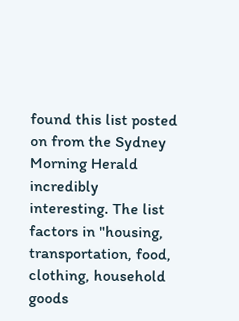found this list posted on from the Sydney Morning Herald incredibly interesting. The list factors in "housing, transportation, food, clothing, household goods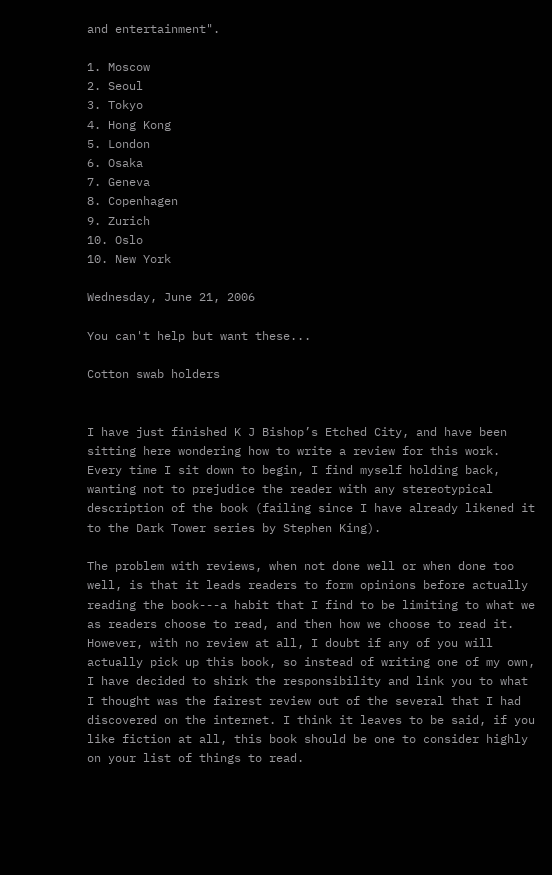and entertainment".

1. Moscow
2. Seoul
3. Tokyo
4. Hong Kong
5. London
6. Osaka
7. Geneva
8. Copenhagen
9. Zurich
10. Oslo
10. New York

Wednesday, June 21, 2006

You can't help but want these...

Cotton swab holders


I have just finished K J Bishop’s Etched City, and have been sitting here wondering how to write a review for this work. Every time I sit down to begin, I find myself holding back, wanting not to prejudice the reader with any stereotypical description of the book (failing since I have already likened it to the Dark Tower series by Stephen King).

The problem with reviews, when not done well or when done too well, is that it leads readers to form opinions before actually reading the book---a habit that I find to be limiting to what we as readers choose to read, and then how we choose to read it. However, with no review at all, I doubt if any of you will actually pick up this book, so instead of writing one of my own, I have decided to shirk the responsibility and link you to what I thought was the fairest review out of the several that I had discovered on the internet. I think it leaves to be said, if you like fiction at all, this book should be one to consider highly on your list of things to read.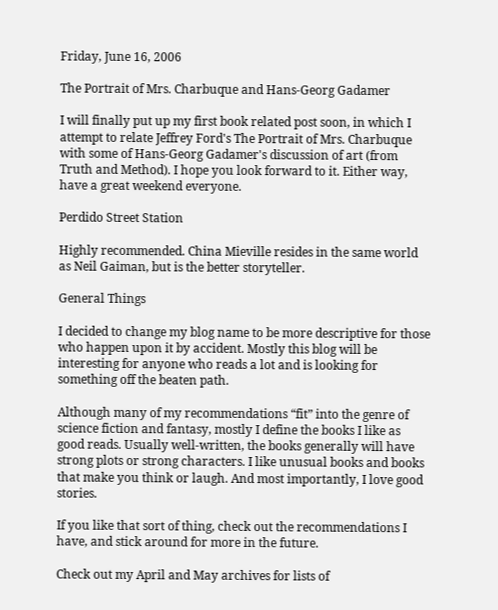Friday, June 16, 2006

The Portrait of Mrs. Charbuque and Hans-Georg Gadamer

I will finally put up my first book related post soon, in which I attempt to relate Jeffrey Ford's The Portrait of Mrs. Charbuque with some of Hans-Georg Gadamer's discussion of art (from Truth and Method). I hope you look forward to it. Either way, have a great weekend everyone.

Perdido Street Station

Highly recommended. China Mieville resides in the same world as Neil Gaiman, but is the better storyteller.

General Things

I decided to change my blog name to be more descriptive for those who happen upon it by accident. Mostly this blog will be interesting for anyone who reads a lot and is looking for something off the beaten path.

Although many of my recommendations “fit” into the genre of science fiction and fantasy, mostly I define the books I like as good reads. Usually well-written, the books generally will have strong plots or strong characters. I like unusual books and books that make you think or laugh. And most importantly, I love good stories.

If you like that sort of thing, check out the recommendations I have, and stick around for more in the future.

Check out my April and May archives for lists of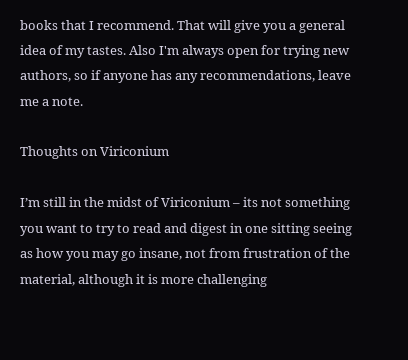books that I recommend. That will give you a general idea of my tastes. Also I'm always open for trying new authors, so if anyone has any recommendations, leave me a note.

Thoughts on Viriconium

I’m still in the midst of Viriconium – its not something you want to try to read and digest in one sitting seeing as how you may go insane, not from frustration of the material, although it is more challenging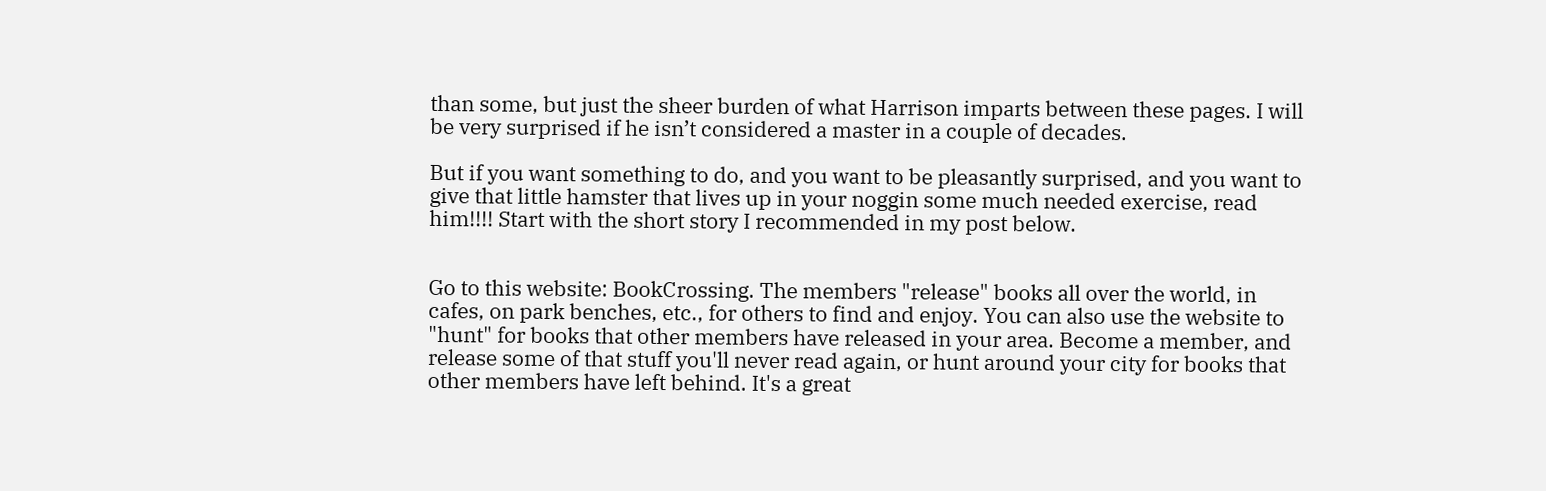than some, but just the sheer burden of what Harrison imparts between these pages. I will be very surprised if he isn’t considered a master in a couple of decades.

But if you want something to do, and you want to be pleasantly surprised, and you want to give that little hamster that lives up in your noggin some much needed exercise, read him!!!! Start with the short story I recommended in my post below.


Go to this website: BookCrossing. The members "release" books all over the world, in cafes, on park benches, etc., for others to find and enjoy. You can also use the website to "hunt" for books that other members have released in your area. Become a member, and release some of that stuff you'll never read again, or hunt around your city for books that other members have left behind. It's a great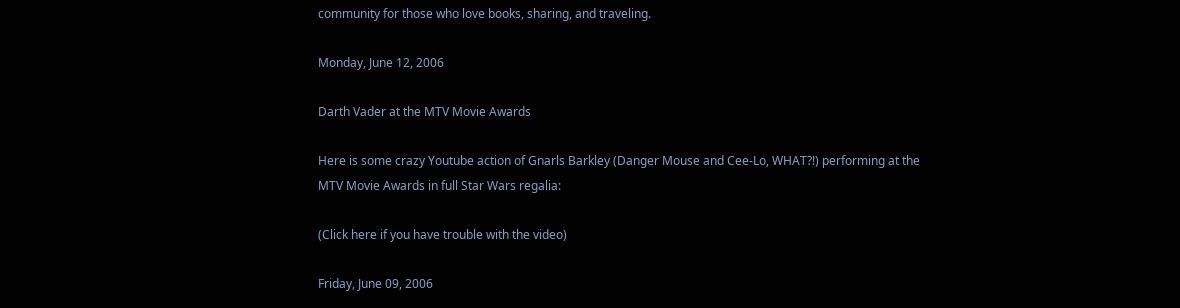community for those who love books, sharing, and traveling.

Monday, June 12, 2006

Darth Vader at the MTV Movie Awards

Here is some crazy Youtube action of Gnarls Barkley (Danger Mouse and Cee-Lo, WHAT?!) performing at the MTV Movie Awards in full Star Wars regalia:

(Click here if you have trouble with the video)

Friday, June 09, 2006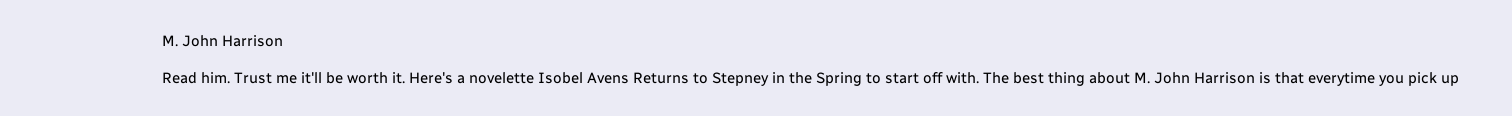M. John Harrison

Read him. Trust me it'll be worth it. Here's a novelette Isobel Avens Returns to Stepney in the Spring to start off with. The best thing about M. John Harrison is that everytime you pick up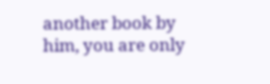another book by him, you are only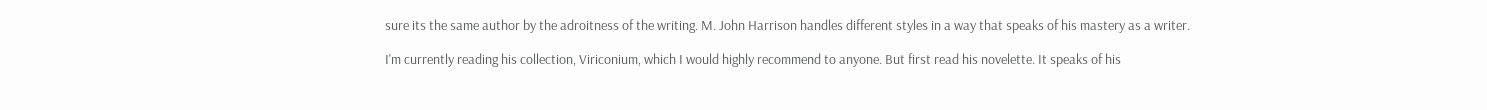sure its the same author by the adroitness of the writing. M. John Harrison handles different styles in a way that speaks of his mastery as a writer.

I'm currently reading his collection, Viriconium, which I would highly recommend to anyone. But first read his novelette. It speaks of his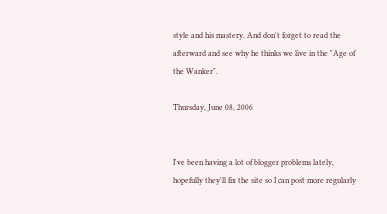style and his mastery. And don't forget to read the afterward and see why he thinks we live in the "Age of the Wanker".

Thursday, June 08, 2006


I've been having a lot of blogger problems lately, hopefully they'll fix the site so I can post more regularly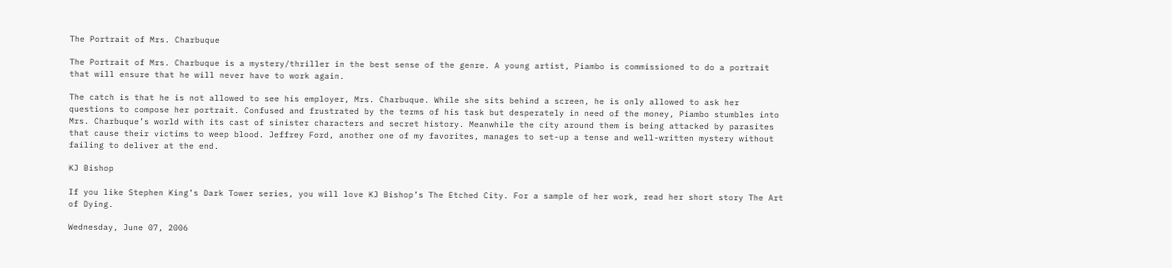The Portrait of Mrs. Charbuque

The Portrait of Mrs. Charbuque is a mystery/thriller in the best sense of the genre. A young artist, Piambo is commissioned to do a portrait that will ensure that he will never have to work again.

The catch is that he is not allowed to see his employer, Mrs. Charbuque. While she sits behind a screen, he is only allowed to ask her questions to compose her portrait. Confused and frustrated by the terms of his task but desperately in need of the money, Piambo stumbles into Mrs. Charbuque’s world with its cast of sinister characters and secret history. Meanwhile the city around them is being attacked by parasites that cause their victims to weep blood. Jeffrey Ford, another one of my favorites, manages to set-up a tense and well-written mystery without failing to deliver at the end.

KJ Bishop

If you like Stephen King’s Dark Tower series, you will love KJ Bishop’s The Etched City. For a sample of her work, read her short story The Art of Dying.

Wednesday, June 07, 2006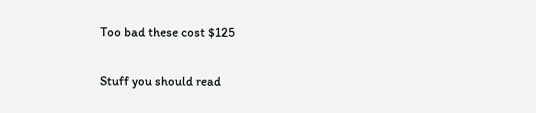Too bad these cost $125

Stuff you should read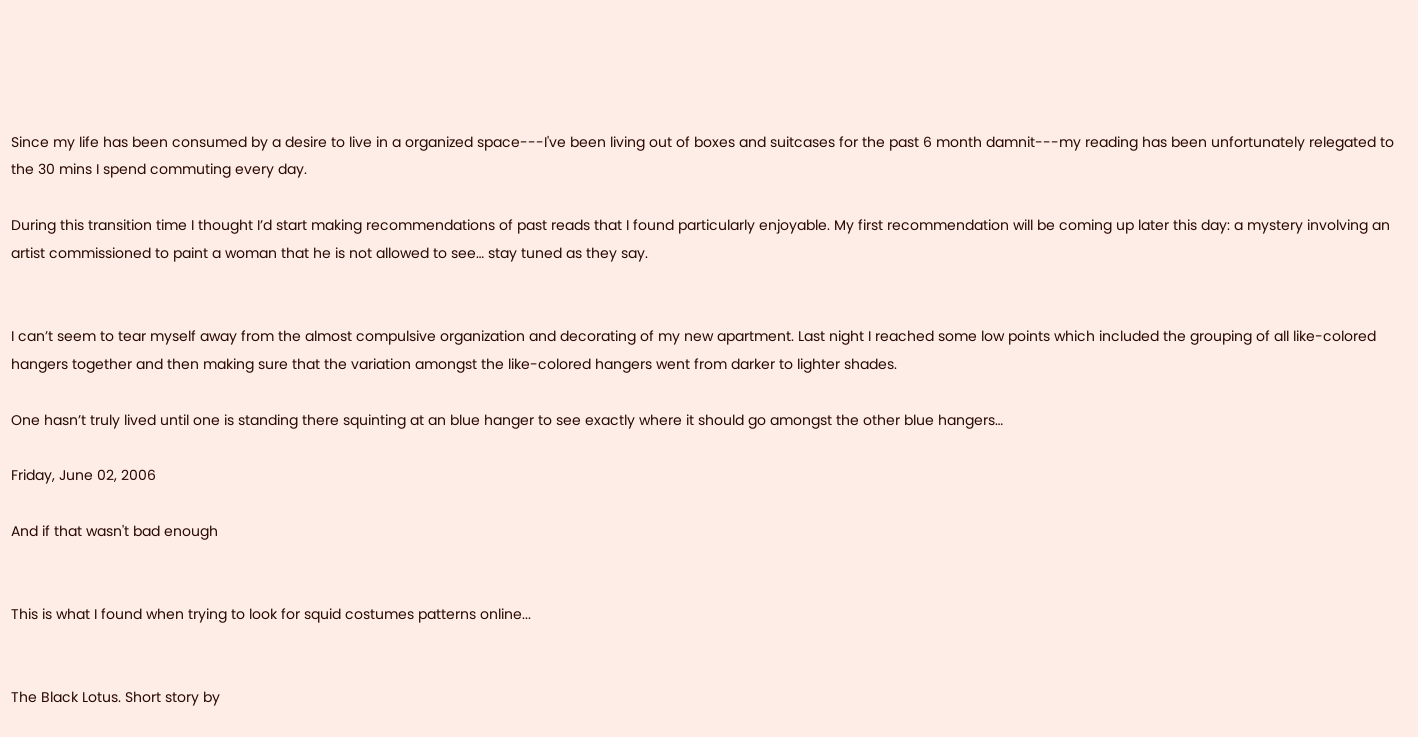Since my life has been consumed by a desire to live in a organized space---I've been living out of boxes and suitcases for the past 6 month damnit---my reading has been unfortunately relegated to the 30 mins I spend commuting every day.

During this transition time I thought I’d start making recommendations of past reads that I found particularly enjoyable. My first recommendation will be coming up later this day: a mystery involving an artist commissioned to paint a woman that he is not allowed to see… stay tuned as they say.


I can’t seem to tear myself away from the almost compulsive organization and decorating of my new apartment. Last night I reached some low points which included the grouping of all like-colored hangers together and then making sure that the variation amongst the like-colored hangers went from darker to lighter shades.

One hasn’t truly lived until one is standing there squinting at an blue hanger to see exactly where it should go amongst the other blue hangers…

Friday, June 02, 2006

And if that wasn't bad enough


This is what I found when trying to look for squid costumes patterns online...


The Black Lotus. Short story by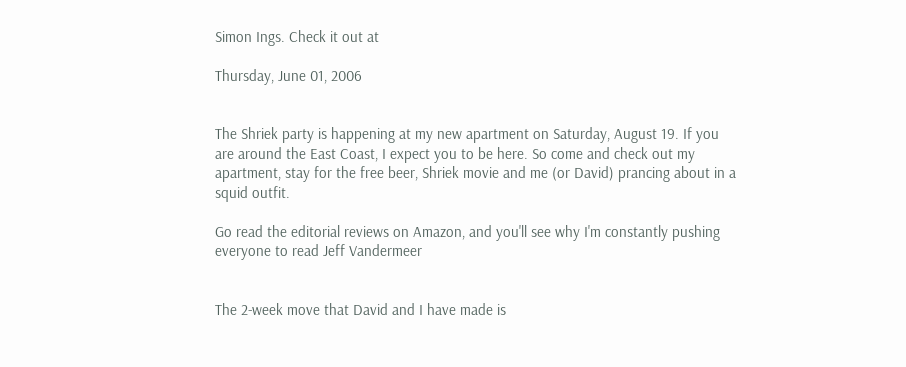Simon Ings. Check it out at

Thursday, June 01, 2006


The Shriek party is happening at my new apartment on Saturday, August 19. If you are around the East Coast, I expect you to be here. So come and check out my apartment, stay for the free beer, Shriek movie and me (or David) prancing about in a squid outfit.

Go read the editorial reviews on Amazon, and you'll see why I'm constantly pushing everyone to read Jeff Vandermeer


The 2-week move that David and I have made is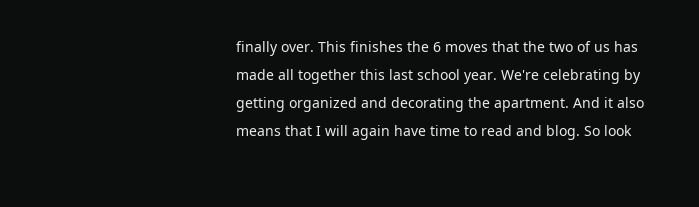finally over. This finishes the 6 moves that the two of us has made all together this last school year. We're celebrating by getting organized and decorating the apartment. And it also means that I will again have time to read and blog. So look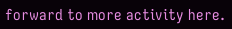forward to more activity here.